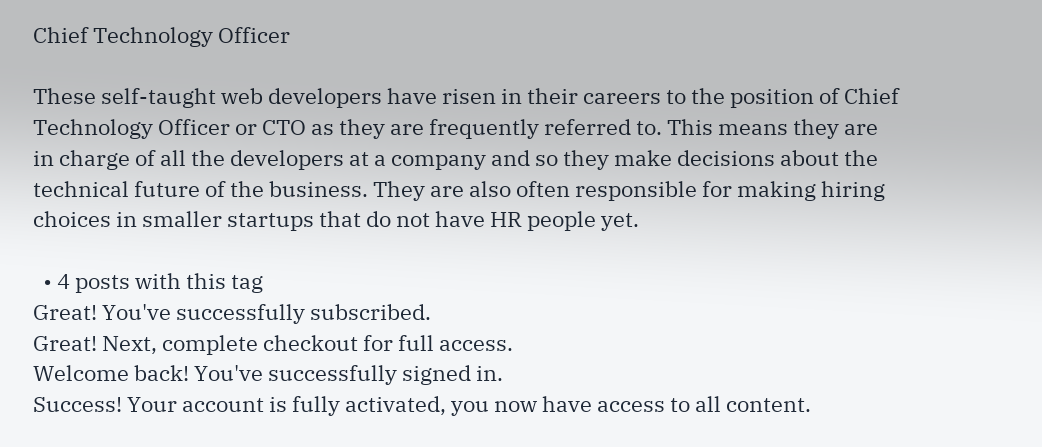Chief Technology Officer

These self-taught web developers have risen in their careers to the position of Chief Technology Officer or CTO as they are frequently referred to. This means they are in charge of all the developers at a company and so they make decisions about the technical future of the business. They are also often responsible for making hiring choices in smaller startups that do not have HR people yet.

  • 4 posts with this tag
Great! You've successfully subscribed.
Great! Next, complete checkout for full access.
Welcome back! You've successfully signed in.
Success! Your account is fully activated, you now have access to all content.